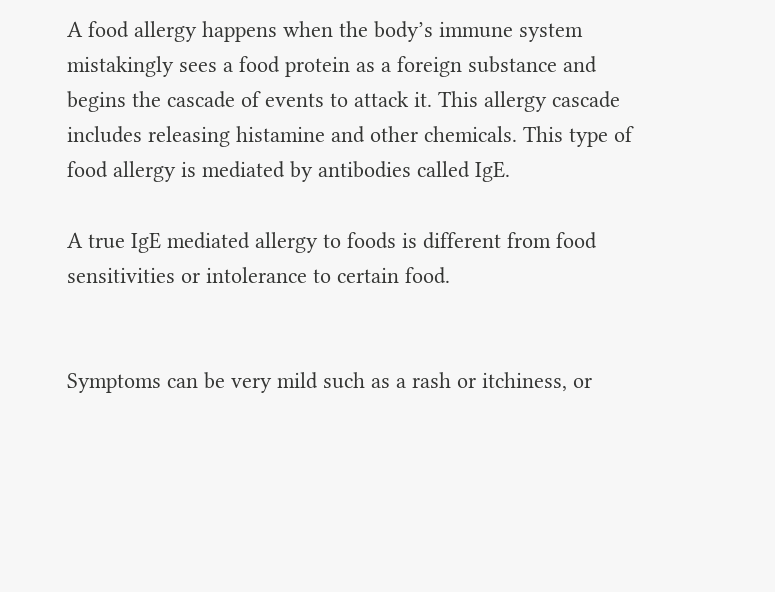A food allergy happens when the body’s immune system mistakingly sees a food protein as a foreign substance and begins the cascade of events to attack it. This allergy cascade includes releasing histamine and other chemicals. This type of food allergy is mediated by antibodies called IgE.

A true IgE mediated allergy to foods is different from food sensitivities or intolerance to certain food.


Symptoms can be very mild such as a rash or itchiness, or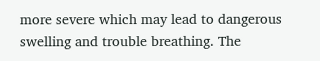more severe which may lead to dangerous swelling and trouble breathing. The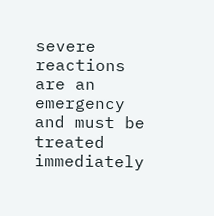severe reactions are an emergency and must be treated immediately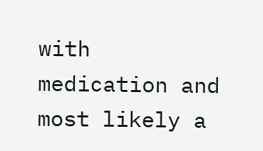with medication and most likely a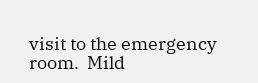visit to the emergency room.  Mild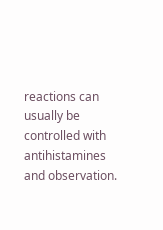reactions can usually be controlled with antihistamines and observation.